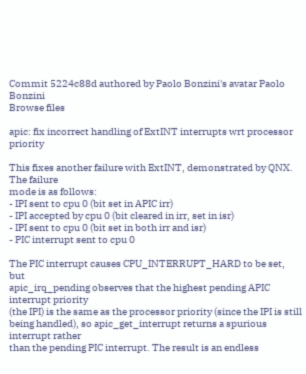Commit 5224c88d authored by Paolo Bonzini's avatar Paolo Bonzini
Browse files

apic: fix incorrect handling of ExtINT interrupts wrt processor priority

This fixes another failure with ExtINT, demonstrated by QNX.  The failure
mode is as follows:
- IPI sent to cpu 0 (bit set in APIC irr)
- IPI accepted by cpu 0 (bit cleared in irr, set in isr)
- IPI sent to cpu 0 (bit set in both irr and isr)
- PIC interrupt sent to cpu 0

The PIC interrupt causes CPU_INTERRUPT_HARD to be set, but
apic_irq_pending observes that the highest pending APIC interrupt priority
(the IPI) is the same as the processor priority (since the IPI is still
being handled), so apic_get_interrupt returns a spurious interrupt rather
than the pending PIC interrupt. The result is an endless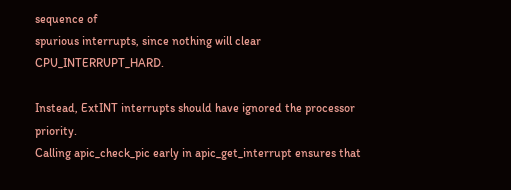sequence of
spurious interrupts, since nothing will clear CPU_INTERRUPT_HARD.

Instead, ExtINT interrupts should have ignored the processor priority.
Calling apic_check_pic early in apic_get_interrupt ensures that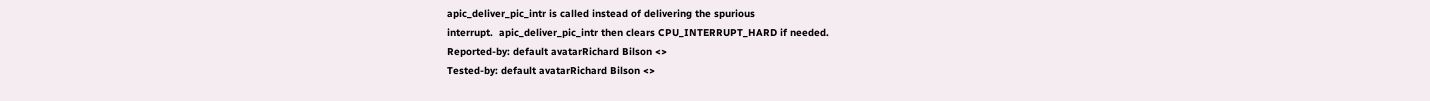apic_deliver_pic_intr is called instead of delivering the spurious
interrupt.  apic_deliver_pic_intr then clears CPU_INTERRUPT_HARD if needed.
Reported-by: default avatarRichard Bilson <>
Tested-by: default avatarRichard Bilson <>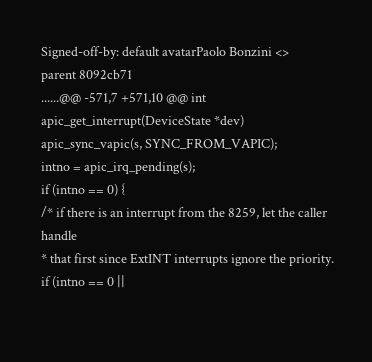Signed-off-by: default avatarPaolo Bonzini <>
parent 8092cb71
......@@ -571,7 +571,10 @@ int apic_get_interrupt(DeviceState *dev)
apic_sync_vapic(s, SYNC_FROM_VAPIC);
intno = apic_irq_pending(s);
if (intno == 0) {
/* if there is an interrupt from the 8259, let the caller handle
* that first since ExtINT interrupts ignore the priority.
if (intno == 0 ||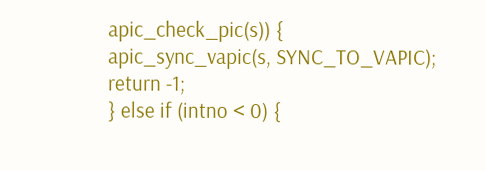apic_check_pic(s)) {
apic_sync_vapic(s, SYNC_TO_VAPIC);
return -1;
} else if (intno < 0) {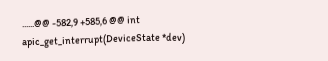......@@ -582,9 +585,6 @@ int apic_get_interrupt(DeviceState *dev)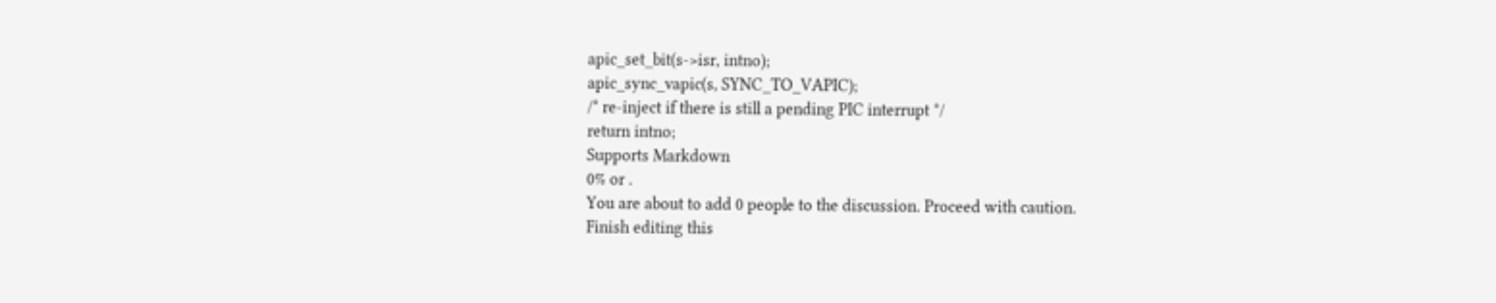apic_set_bit(s->isr, intno);
apic_sync_vapic(s, SYNC_TO_VAPIC);
/* re-inject if there is still a pending PIC interrupt */
return intno;
Supports Markdown
0% or .
You are about to add 0 people to the discussion. Proceed with caution.
Finish editing this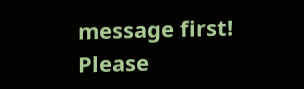message first!
Please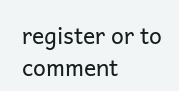register or to comment